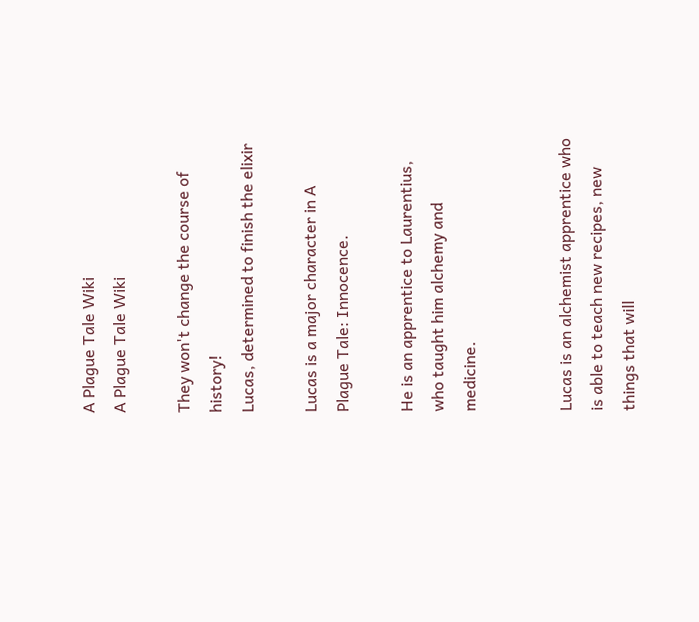A Plague Tale Wiki
A Plague Tale Wiki

They won't change the course of history!
Lucas, determined to finish the elixir

Lucas is a major character in A Plague Tale: Innocence.

He is an apprentice to Laurentius, who taught him alchemy and medicine.


Lucas is an alchemist apprentice who is able to teach new recipes, new things that will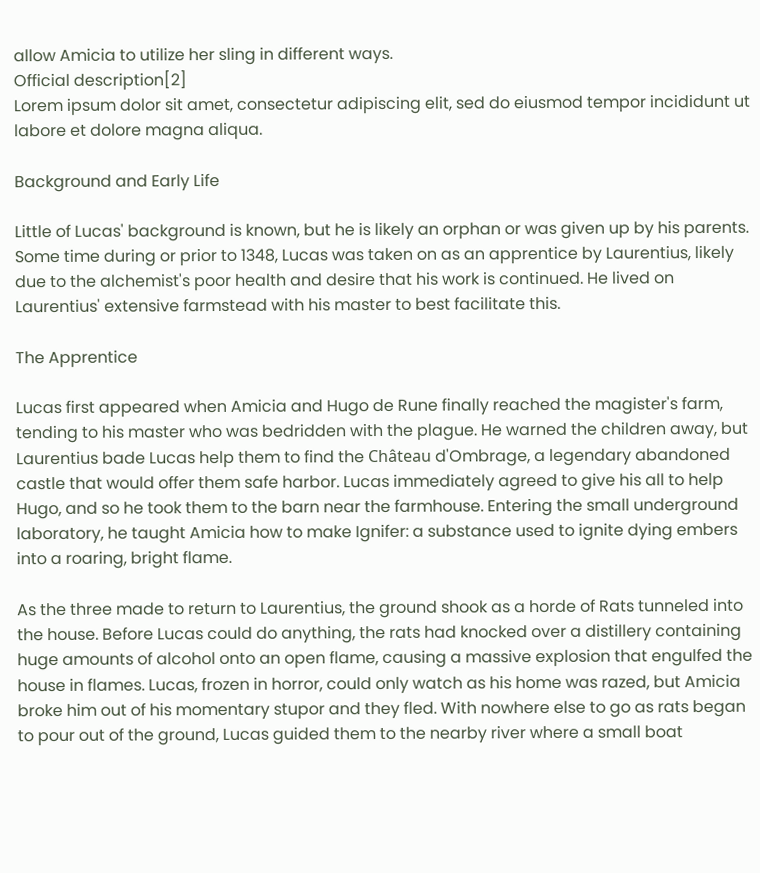allow Amicia to utilize her sling in different ways.
Official description[2]
Lorem ipsum dolor sit amet, consectetur adipiscing elit, sed do eiusmod tempor incididunt ut labore et dolore magna aliqua.

Background and Early Life

Little of Lucas' background is known, but he is likely an orphan or was given up by his parents. Some time during or prior to 1348, Lucas was taken on as an apprentice by Laurentius, likely due to the alchemist's poor health and desire that his work is continued. He lived on Laurentius' extensive farmstead with his master to best facilitate this.

The Apprentice

Lucas first appeared when Amicia and Hugo de Rune finally reached the magister's farm, tending to his master who was bedridden with the plague. He warned the children away, but Laurentius bade Lucas help them to find the Château d'Ombrage, a legendary abandoned castle that would offer them safe harbor. Lucas immediately agreed to give his all to help Hugo, and so he took them to the barn near the farmhouse. Entering the small underground laboratory, he taught Amicia how to make Ignifer: a substance used to ignite dying embers into a roaring, bright flame.

As the three made to return to Laurentius, the ground shook as a horde of Rats tunneled into the house. Before Lucas could do anything, the rats had knocked over a distillery containing huge amounts of alcohol onto an open flame, causing a massive explosion that engulfed the house in flames. Lucas, frozen in horror, could only watch as his home was razed, but Amicia broke him out of his momentary stupor and they fled. With nowhere else to go as rats began to pour out of the ground, Lucas guided them to the nearby river where a small boat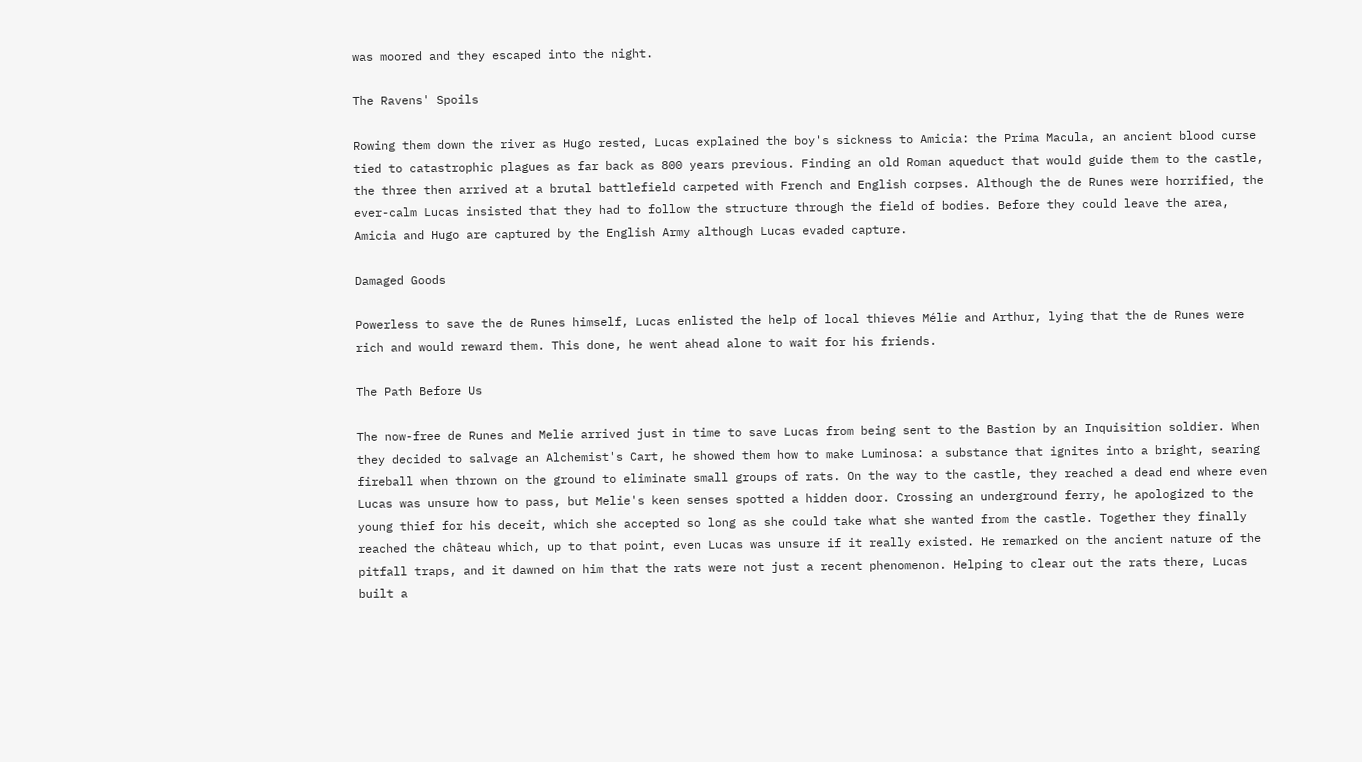was moored and they escaped into the night.

The Ravens' Spoils

Rowing them down the river as Hugo rested, Lucas explained the boy's sickness to Amicia: the Prima Macula, an ancient blood curse tied to catastrophic plagues as far back as 800 years previous. Finding an old Roman aqueduct that would guide them to the castle, the three then arrived at a brutal battlefield carpeted with French and English corpses. Although the de Runes were horrified, the ever-calm Lucas insisted that they had to follow the structure through the field of bodies. Before they could leave the area, Amicia and Hugo are captured by the English Army although Lucas evaded capture.

Damaged Goods

Powerless to save the de Runes himself, Lucas enlisted the help of local thieves Mélie and Arthur, lying that the de Runes were rich and would reward them. This done, he went ahead alone to wait for his friends.

The Path Before Us

The now-free de Runes and Melie arrived just in time to save Lucas from being sent to the Bastion by an Inquisition soldier. When they decided to salvage an Alchemist's Cart, he showed them how to make Luminosa: a substance that ignites into a bright, searing fireball when thrown on the ground to eliminate small groups of rats. On the way to the castle, they reached a dead end where even Lucas was unsure how to pass, but Melie's keen senses spotted a hidden door. Crossing an underground ferry, he apologized to the young thief for his deceit, which she accepted so long as she could take what she wanted from the castle. Together they finally reached the château which, up to that point, even Lucas was unsure if it really existed. He remarked on the ancient nature of the pitfall traps, and it dawned on him that the rats were not just a recent phenomenon. Helping to clear out the rats there, Lucas built a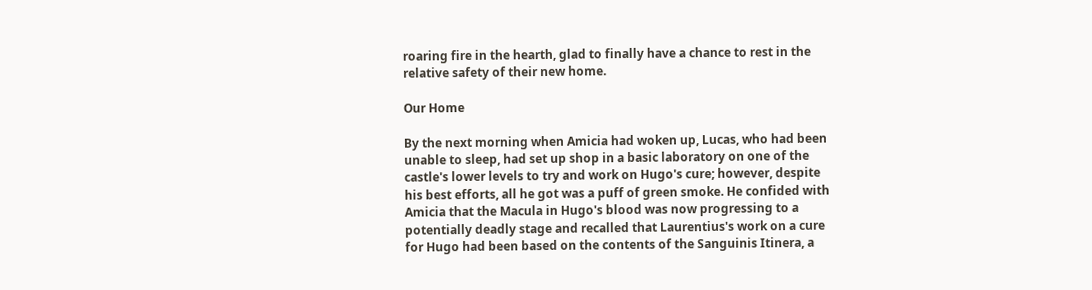roaring fire in the hearth, glad to finally have a chance to rest in the relative safety of their new home.

Our Home

By the next morning when Amicia had woken up, Lucas, who had been unable to sleep, had set up shop in a basic laboratory on one of the castle's lower levels to try and work on Hugo's cure; however, despite his best efforts, all he got was a puff of green smoke. He confided with Amicia that the Macula in Hugo's blood was now progressing to a potentially deadly stage and recalled that Laurentius's work on a cure for Hugo had been based on the contents of the Sanguinis Itinera, a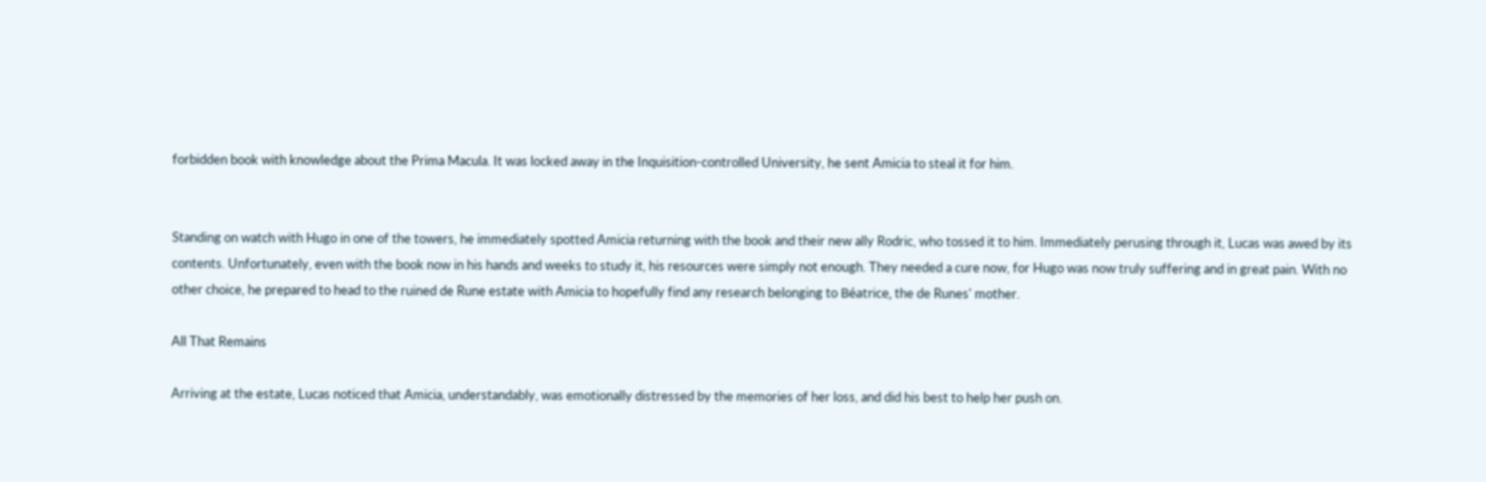forbidden book with knowledge about the Prima Macula. It was locked away in the Inquisition-controlled University, he sent Amicia to steal it for him.


Standing on watch with Hugo in one of the towers, he immediately spotted Amicia returning with the book and their new ally Rodric, who tossed it to him. Immediately perusing through it, Lucas was awed by its contents. Unfortunately, even with the book now in his hands and weeks to study it, his resources were simply not enough. They needed a cure now, for Hugo was now truly suffering and in great pain. With no other choice, he prepared to head to the ruined de Rune estate with Amicia to hopefully find any research belonging to Béatrice, the de Runes' mother.

All That Remains

Arriving at the estate, Lucas noticed that Amicia, understandably, was emotionally distressed by the memories of her loss, and did his best to help her push on.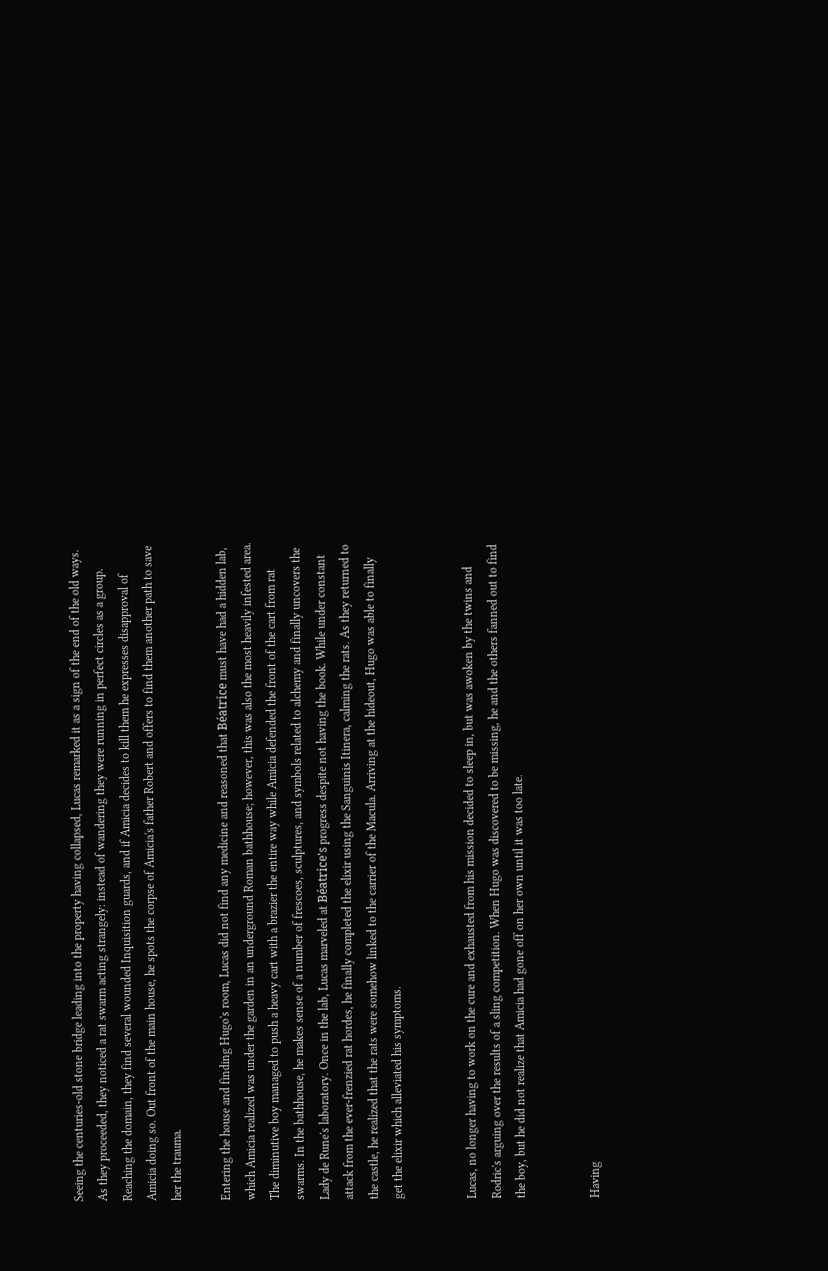Seeing the centuries-old stone bridge leading into the property having collapsed, Lucas remarked it as a sign of the end of the old ways. As they proceeded, they noticed a rat swarm acting strangely: instead of wandering they were running in perfect circles as a group. Reaching the domain, they find several wounded Inquisition guards, and if Amicia decides to kill them he expresses disapproval of Amicia doing so. Out front of the main house, he spots the corpse of Amicia's father Robert and offers to find them another path to save her the trauma.

Entering the house and finding Hugo's room, Lucas did not find any medicine and reasoned that Béatrice must have had a hidden lab, which Amicia realized was under the garden in an underground Roman bathhouse; however, this was also the most heavily infested area. The diminutive boy managed to push a heavy cart with a brazier the entire way while Amicia defended the front of the cart from rat swarms. In the bathhouse, he makes sense of a number of frescoes, sculptures, and symbols related to alchemy and finally uncovers the Lady de Rune's laboratory. Once in the lab, Lucas marveled at Béatrice's progress despite not having the book. While under constant attack from the ever-frenzied rat hordes, he finally completed the elixir using the Sanguinis Itinera, calming the rats. As they returned to the castle, he realized that the rats were somehow linked to the carrier of the Macula. Arriving at the hideout, Hugo was able to finally get the elixir which alleviated his symptoms.


Lucas, no longer having to work on the cure and exhausted from his mission decided to sleep in, but was awoken by the twins and Rodric's arguing over the results of a sling competition. When Hugo was discovered to be missing, he and the others fanned out to find the boy, but he did not realize that Amicia had gone off on her own until it was too late.


Having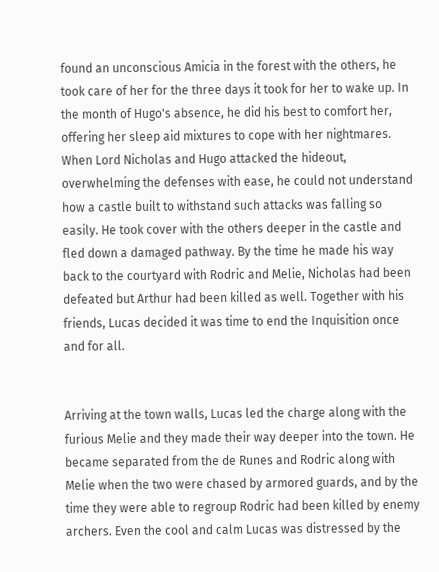found an unconscious Amicia in the forest with the others, he took care of her for the three days it took for her to wake up. In the month of Hugo's absence, he did his best to comfort her, offering her sleep aid mixtures to cope with her nightmares. When Lord Nicholas and Hugo attacked the hideout, overwhelming the defenses with ease, he could not understand how a castle built to withstand such attacks was falling so easily. He took cover with the others deeper in the castle and fled down a damaged pathway. By the time he made his way back to the courtyard with Rodric and Melie, Nicholas had been defeated but Arthur had been killed as well. Together with his friends, Lucas decided it was time to end the Inquisition once and for all.


Arriving at the town walls, Lucas led the charge along with the furious Melie and they made their way deeper into the town. He became separated from the de Runes and Rodric along with Melie when the two were chased by armored guards, and by the time they were able to regroup Rodric had been killed by enemy archers. Even the cool and calm Lucas was distressed by the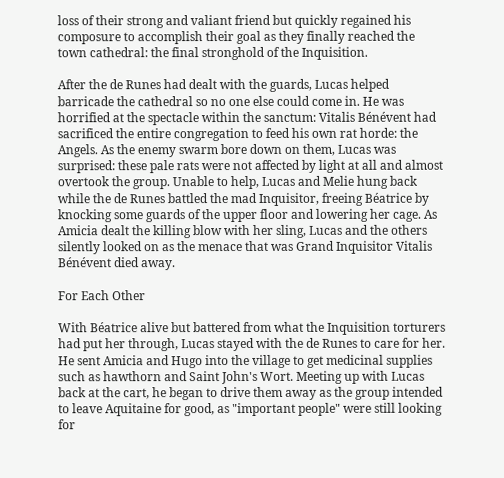loss of their strong and valiant friend but quickly regained his composure to accomplish their goal as they finally reached the town cathedral: the final stronghold of the Inquisition.

After the de Runes had dealt with the guards, Lucas helped barricade the cathedral so no one else could come in. He was horrified at the spectacle within the sanctum: Vitalis Bénévent had sacrificed the entire congregation to feed his own rat horde: the Angels. As the enemy swarm bore down on them, Lucas was surprised: these pale rats were not affected by light at all and almost overtook the group. Unable to help, Lucas and Melie hung back while the de Runes battled the mad Inquisitor, freeing Béatrice by knocking some guards of the upper floor and lowering her cage. As Amicia dealt the killing blow with her sling, Lucas and the others silently looked on as the menace that was Grand Inquisitor Vitalis Bénévent died away.

For Each Other

With Béatrice alive but battered from what the Inquisition torturers had put her through, Lucas stayed with the de Runes to care for her. He sent Amicia and Hugo into the village to get medicinal supplies such as hawthorn and Saint John's Wort. Meeting up with Lucas back at the cart, he began to drive them away as the group intended to leave Aquitaine for good, as "important people" were still looking for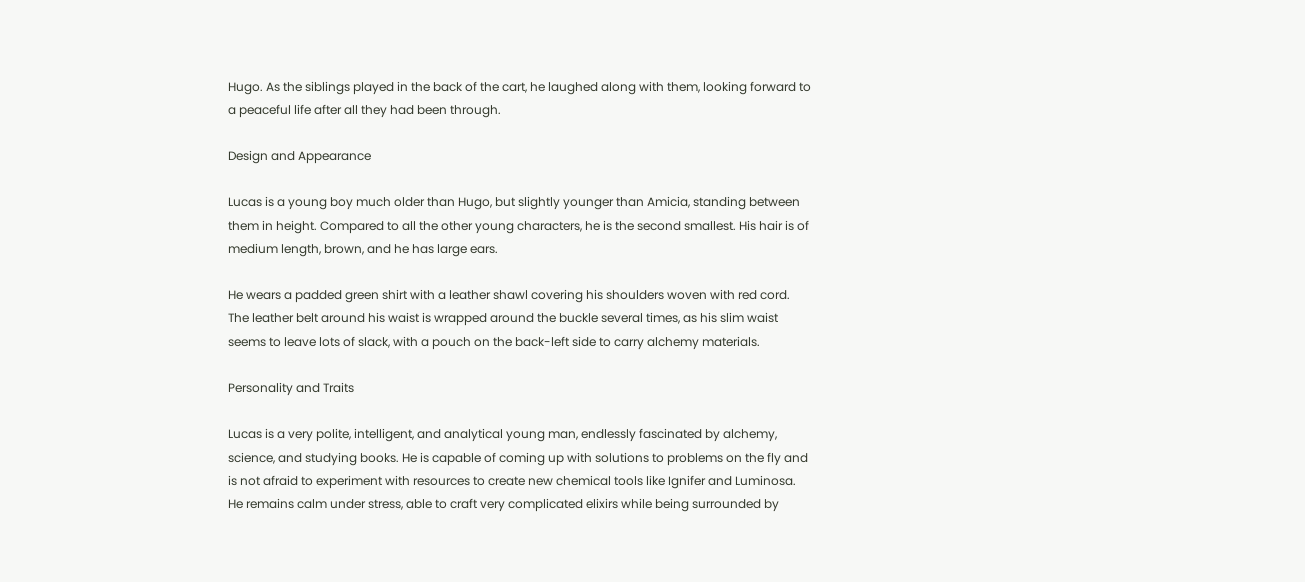Hugo. As the siblings played in the back of the cart, he laughed along with them, looking forward to a peaceful life after all they had been through.

Design and Appearance

Lucas is a young boy much older than Hugo, but slightly younger than Amicia, standing between them in height. Compared to all the other young characters, he is the second smallest. His hair is of medium length, brown, and he has large ears.

He wears a padded green shirt with a leather shawl covering his shoulders woven with red cord. The leather belt around his waist is wrapped around the buckle several times, as his slim waist seems to leave lots of slack, with a pouch on the back-left side to carry alchemy materials.

Personality and Traits

Lucas is a very polite, intelligent, and analytical young man, endlessly fascinated by alchemy, science, and studying books. He is capable of coming up with solutions to problems on the fly and is not afraid to experiment with resources to create new chemical tools like Ignifer and Luminosa. He remains calm under stress, able to craft very complicated elixirs while being surrounded by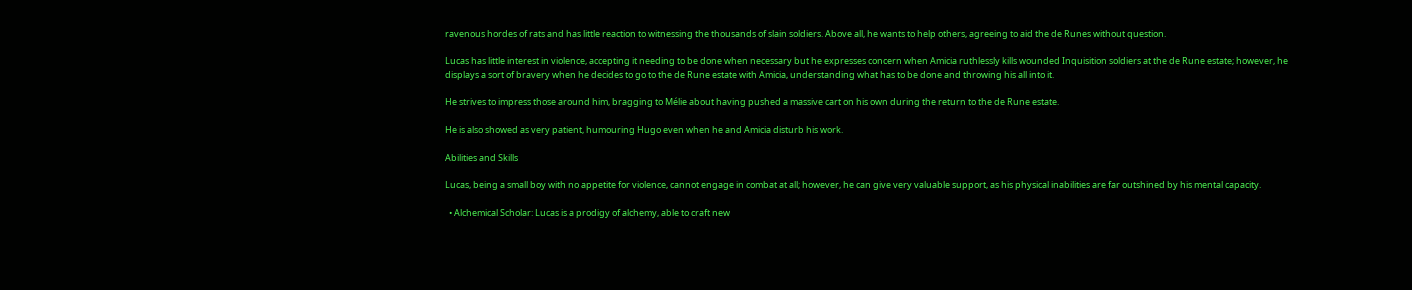ravenous hordes of rats and has little reaction to witnessing the thousands of slain soldiers. Above all, he wants to help others, agreeing to aid the de Runes without question.

Lucas has little interest in violence, accepting it needing to be done when necessary but he expresses concern when Amicia ruthlessly kills wounded Inquisition soldiers at the de Rune estate; however, he displays a sort of bravery when he decides to go to the de Rune estate with Amicia, understanding what has to be done and throwing his all into it.

He strives to impress those around him, bragging to Mélie about having pushed a massive cart on his own during the return to the de Rune estate.

He is also showed as very patient, humouring Hugo even when he and Amicia disturb his work.

Abilities and Skills

Lucas, being a small boy with no appetite for violence, cannot engage in combat at all; however, he can give very valuable support, as his physical inabilities are far outshined by his mental capacity.

  • Alchemical Scholar: Lucas is a prodigy of alchemy, able to craft new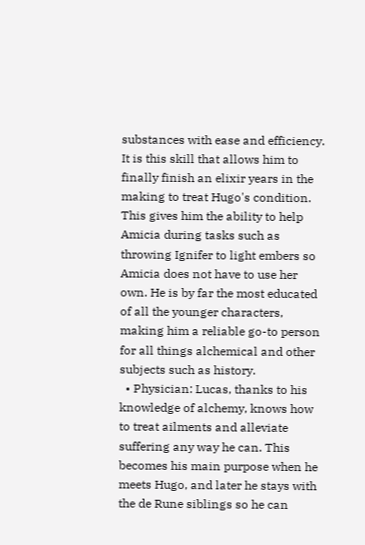substances with ease and efficiency. It is this skill that allows him to finally finish an elixir years in the making to treat Hugo's condition. This gives him the ability to help Amicia during tasks such as throwing Ignifer to light embers so Amicia does not have to use her own. He is by far the most educated of all the younger characters, making him a reliable go-to person for all things alchemical and other subjects such as history.
  • Physician: Lucas, thanks to his knowledge of alchemy, knows how to treat ailments and alleviate suffering any way he can. This becomes his main purpose when he meets Hugo, and later he stays with the de Rune siblings so he can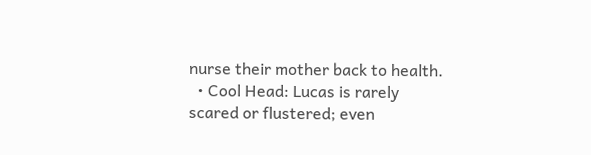nurse their mother back to health.
  • Cool Head: Lucas is rarely scared or flustered; even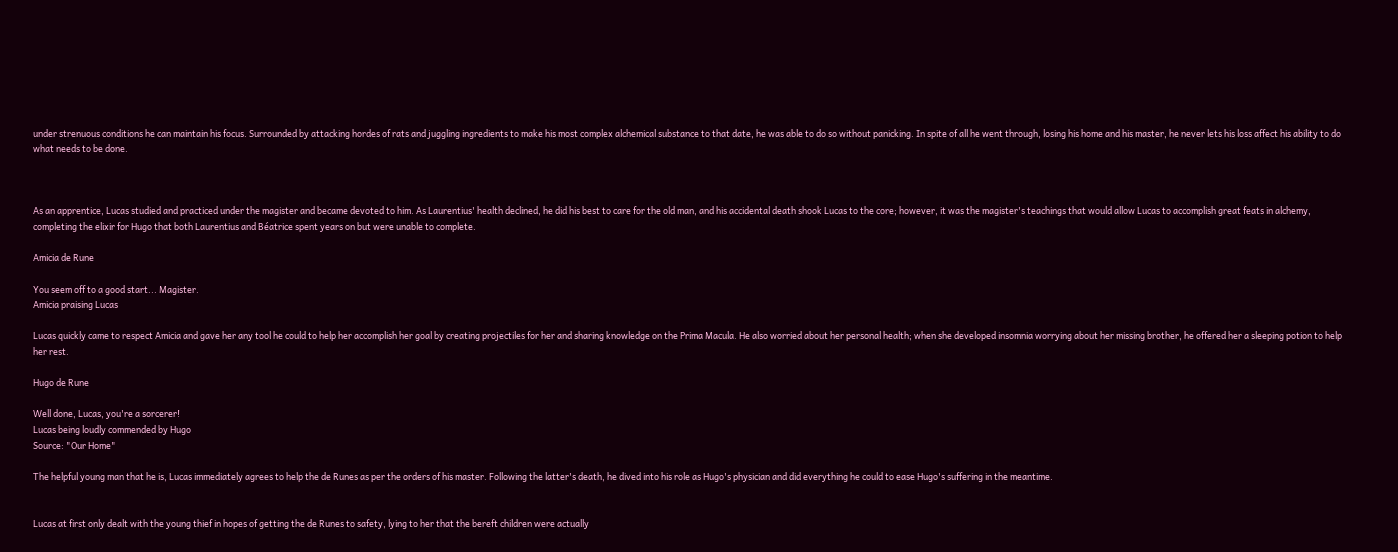under strenuous conditions he can maintain his focus. Surrounded by attacking hordes of rats and juggling ingredients to make his most complex alchemical substance to that date, he was able to do so without panicking. In spite of all he went through, losing his home and his master, he never lets his loss affect his ability to do what needs to be done.



As an apprentice, Lucas studied and practiced under the magister and became devoted to him. As Laurentius' health declined, he did his best to care for the old man, and his accidental death shook Lucas to the core; however, it was the magister's teachings that would allow Lucas to accomplish great feats in alchemy, completing the elixir for Hugo that both Laurentius and Béatrice spent years on but were unable to complete.

Amicia de Rune

You seem off to a good start... Magister.
Amicia praising Lucas

Lucas quickly came to respect Amicia and gave her any tool he could to help her accomplish her goal by creating projectiles for her and sharing knowledge on the Prima Macula. He also worried about her personal health; when she developed insomnia worrying about her missing brother, he offered her a sleeping potion to help her rest.

Hugo de Rune

Well done, Lucas, you're a sorcerer!
Lucas being loudly commended by Hugo
Source: "Our Home"

The helpful young man that he is, Lucas immediately agrees to help the de Runes as per the orders of his master. Following the latter's death, he dived into his role as Hugo's physician and did everything he could to ease Hugo's suffering in the meantime.


Lucas at first only dealt with the young thief in hopes of getting the de Runes to safety, lying to her that the bereft children were actually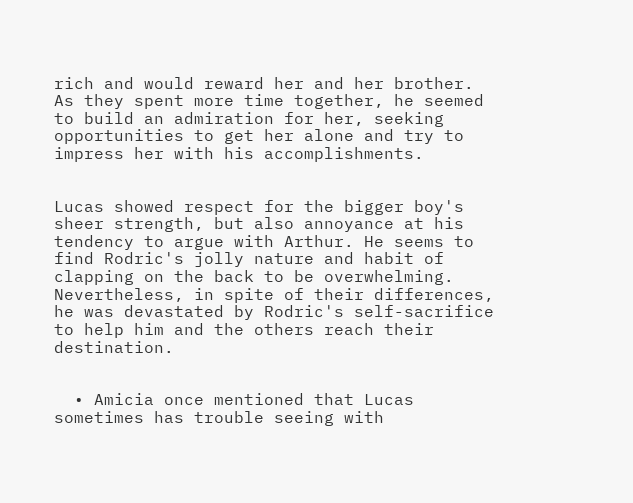rich and would reward her and her brother. As they spent more time together, he seemed to build an admiration for her, seeking opportunities to get her alone and try to impress her with his accomplishments.


Lucas showed respect for the bigger boy's sheer strength, but also annoyance at his tendency to argue with Arthur. He seems to find Rodric's jolly nature and habit of clapping on the back to be overwhelming. Nevertheless, in spite of their differences, he was devastated by Rodric's self-sacrifice to help him and the others reach their destination.


  • Amicia once mentioned that Lucas sometimes has trouble seeing with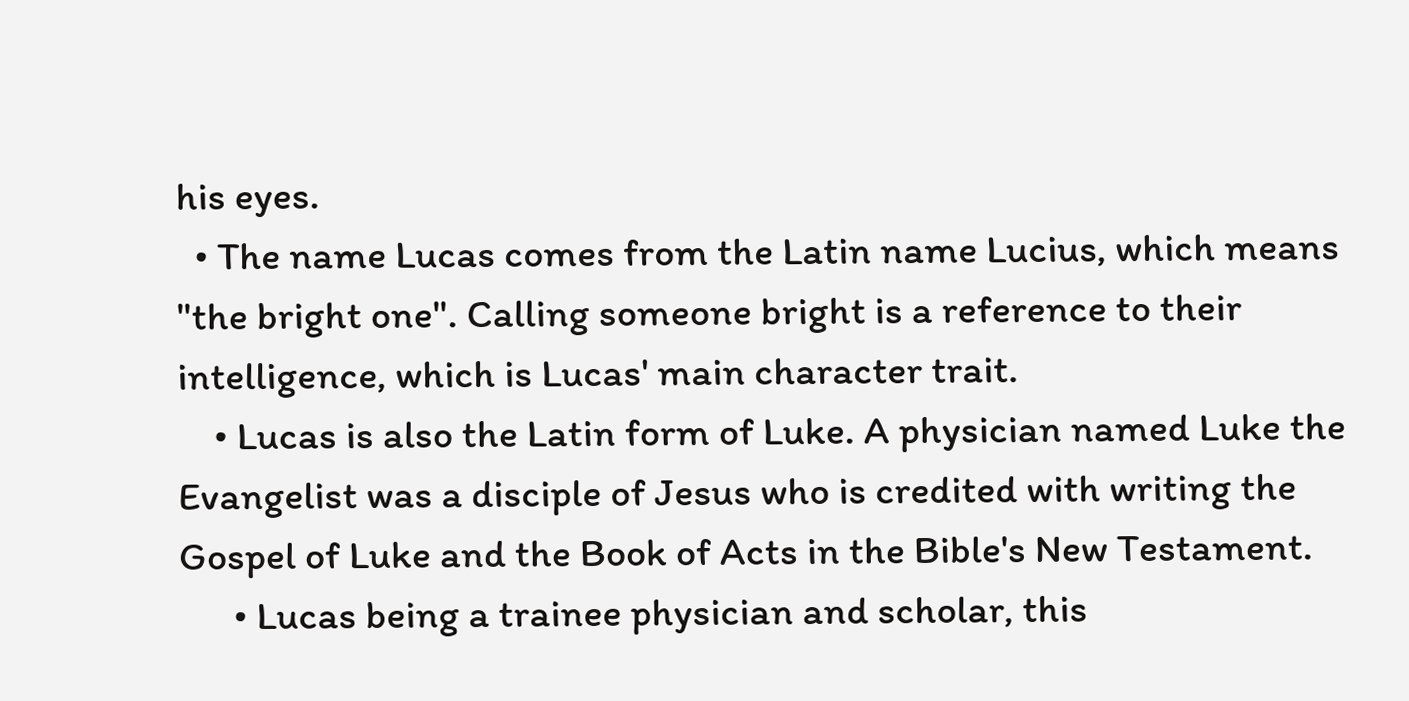his eyes.
  • The name Lucas comes from the Latin name Lucius, which means "the bright one". Calling someone bright is a reference to their intelligence, which is Lucas' main character trait.
    • Lucas is also the Latin form of Luke. A physician named Luke the Evangelist was a disciple of Jesus who is credited with writing the Gospel of Luke and the Book of Acts in the Bible's New Testament.
      • Lucas being a trainee physician and scholar, this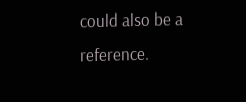could also be a reference.